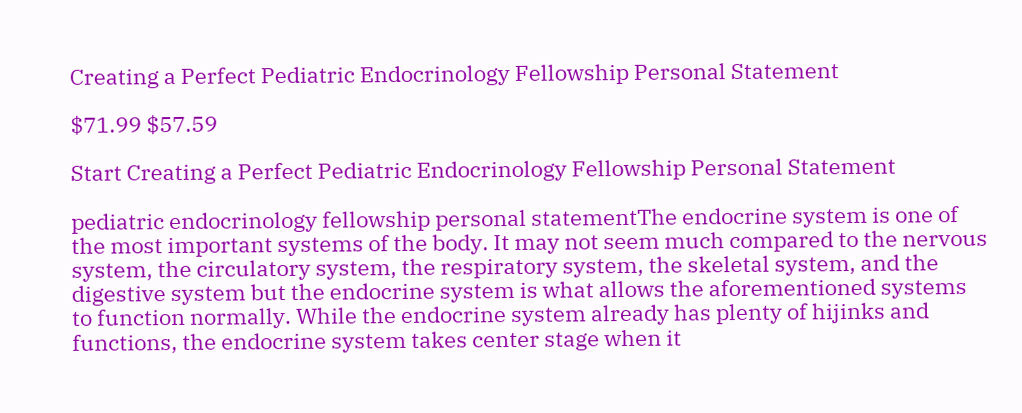Creating a Perfect Pediatric Endocrinology Fellowship Personal Statement

$71.99 $57.59

Start Creating a Perfect Pediatric Endocrinology Fellowship Personal Statement

pediatric endocrinology fellowship personal statementThe endocrine system is one of the most important systems of the body. It may not seem much compared to the nervous system, the circulatory system, the respiratory system, the skeletal system, and the digestive system but the endocrine system is what allows the aforementioned systems to function normally. While the endocrine system already has plenty of hijinks and functions, the endocrine system takes center stage when it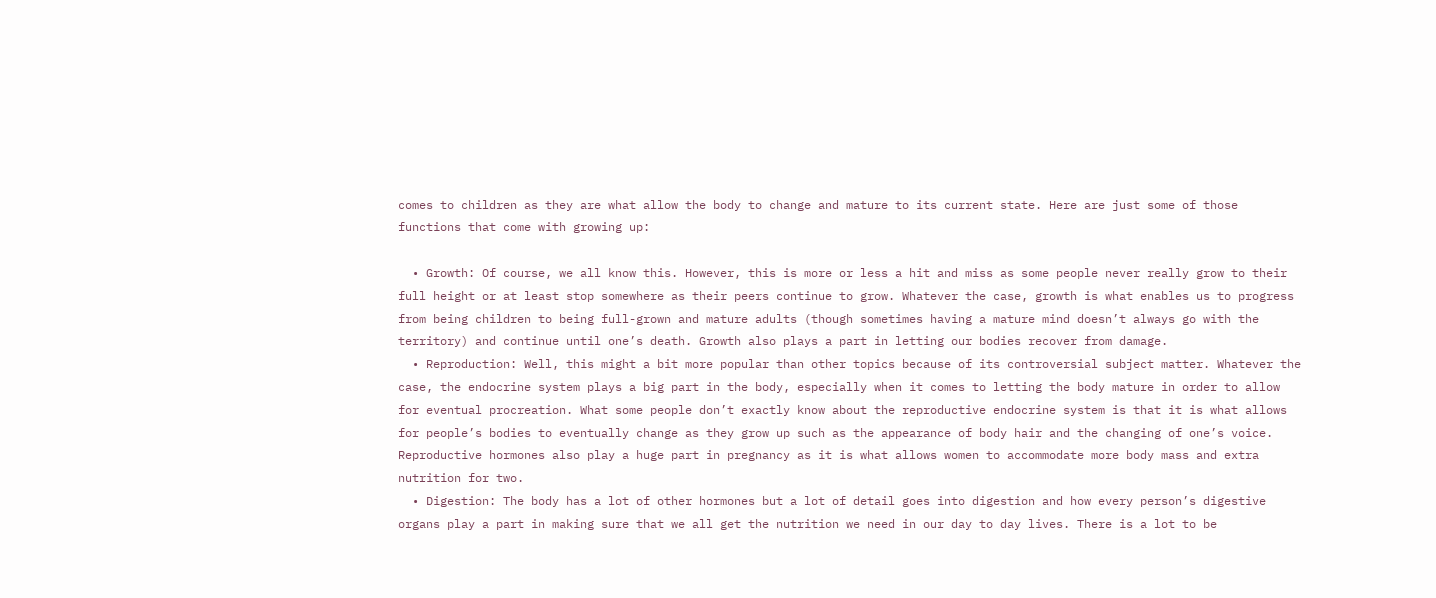comes to children as they are what allow the body to change and mature to its current state. Here are just some of those functions that come with growing up:

  • Growth: Of course, we all know this. However, this is more or less a hit and miss as some people never really grow to their full height or at least stop somewhere as their peers continue to grow. Whatever the case, growth is what enables us to progress from being children to being full-grown and mature adults (though sometimes having a mature mind doesn’t always go with the territory) and continue until one’s death. Growth also plays a part in letting our bodies recover from damage.
  • Reproduction: Well, this might a bit more popular than other topics because of its controversial subject matter. Whatever the case, the endocrine system plays a big part in the body, especially when it comes to letting the body mature in order to allow for eventual procreation. What some people don’t exactly know about the reproductive endocrine system is that it is what allows for people’s bodies to eventually change as they grow up such as the appearance of body hair and the changing of one’s voice. Reproductive hormones also play a huge part in pregnancy as it is what allows women to accommodate more body mass and extra nutrition for two.
  • Digestion: The body has a lot of other hormones but a lot of detail goes into digestion and how every person’s digestive organs play a part in making sure that we all get the nutrition we need in our day to day lives. There is a lot to be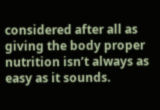considered after all as giving the body proper nutrition isn’t always as easy as it sounds.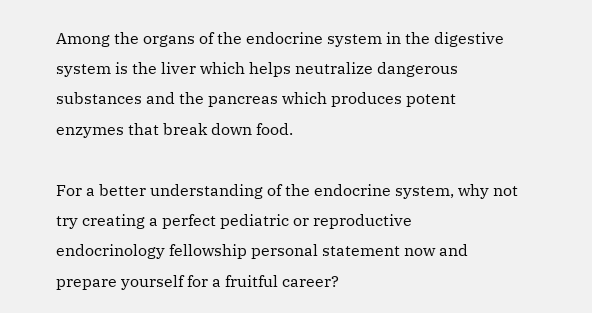Among the organs of the endocrine system in the digestive system is the liver which helps neutralize dangerous substances and the pancreas which produces potent enzymes that break down food.

For a better understanding of the endocrine system, why not try creating a perfect pediatric or reproductive endocrinology fellowship personal statement now and prepare yourself for a fruitful career?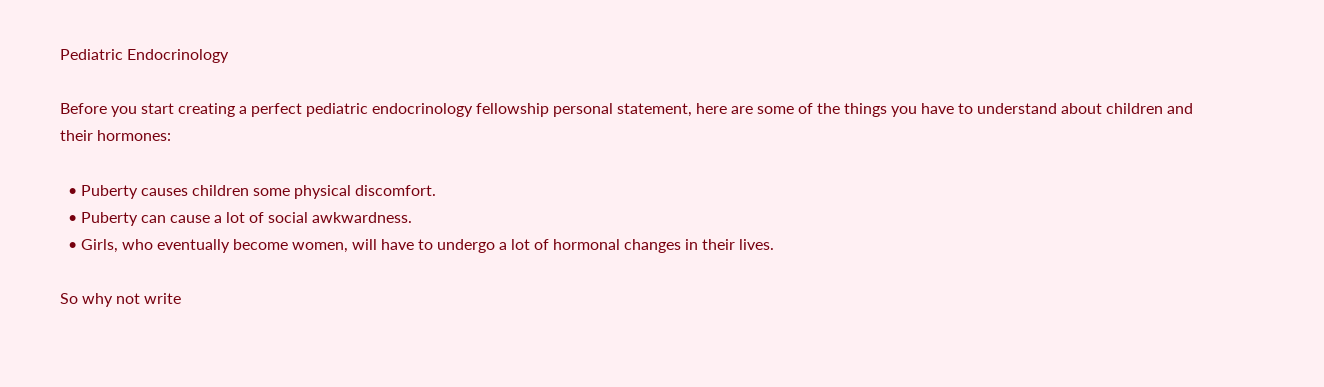Pediatric Endocrinology

Before you start creating a perfect pediatric endocrinology fellowship personal statement, here are some of the things you have to understand about children and their hormones:

  • Puberty causes children some physical discomfort.
  • Puberty can cause a lot of social awkwardness.
  • Girls, who eventually become women, will have to undergo a lot of hormonal changes in their lives.

So why not write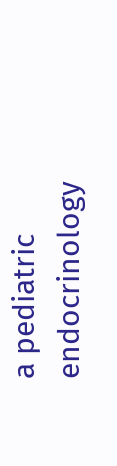a pediatric endocrinology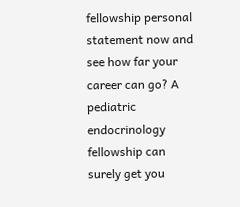fellowship personal statement now and see how far your career can go? A pediatric endocrinology fellowship can surely get you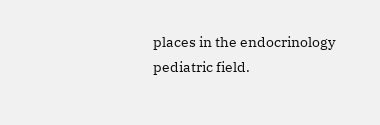places in the endocrinology pediatric field.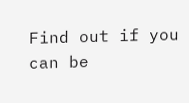Find out if you can be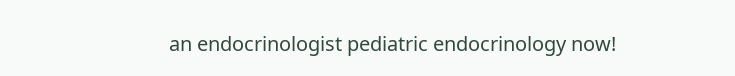an endocrinologist pediatric endocrinology now!